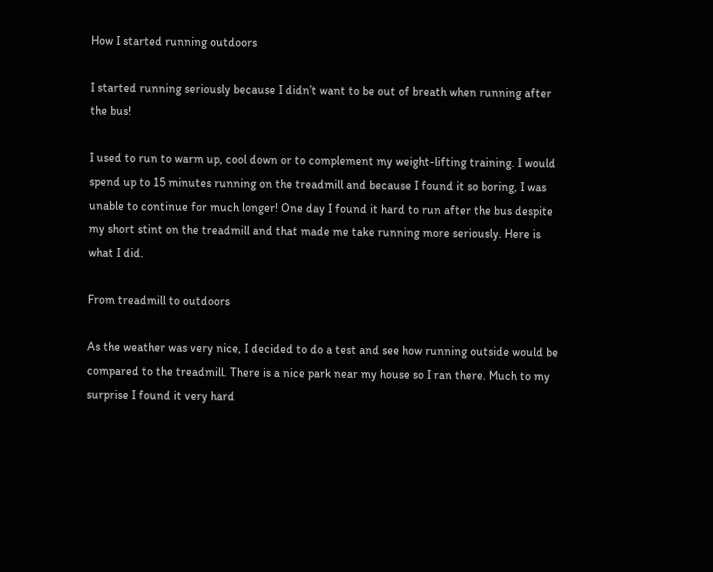How I started running outdoors

I started running seriously because I didn’t want to be out of breath when running after the bus!

I used to run to warm up, cool down or to complement my weight-lifting training. I would spend up to 15 minutes running on the treadmill and because I found it so boring, I was unable to continue for much longer! One day I found it hard to run after the bus despite my short stint on the treadmill and that made me take running more seriously. Here is what I did.

From treadmill to outdoors

As the weather was very nice, I decided to do a test and see how running outside would be compared to the treadmill. There is a nice park near my house so I ran there. Much to my surprise I found it very hard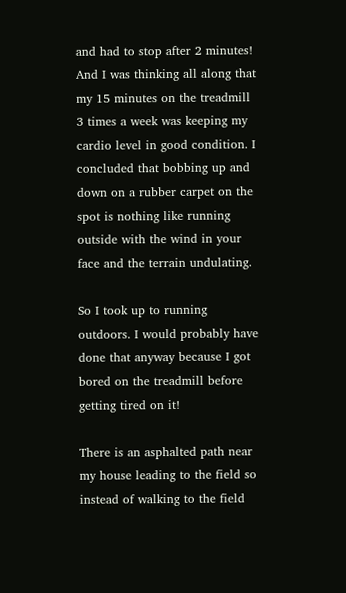and had to stop after 2 minutes! And I was thinking all along that my 15 minutes on the treadmill 3 times a week was keeping my cardio level in good condition. I concluded that bobbing up and down on a rubber carpet on the spot is nothing like running outside with the wind in your face and the terrain undulating.

So I took up to running outdoors. I would probably have done that anyway because I got bored on the treadmill before getting tired on it!

There is an asphalted path near my house leading to the field so instead of walking to the field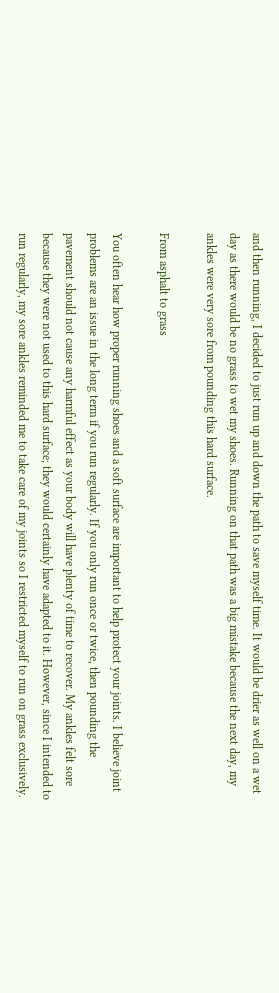and then running, I decided to just run up and down the path to save myself time. It would be drier as well on a wet day as there would be no grass to wet my shoes. Running on that path was a big mistake because the next day, my ankles were very sore from pounding this hard surface.

From asphalt to grass

You often hear how proper running shoes and a soft surface are important to help protect your joints. I believe joint problems are an issue in the long term if you run regularly. If you only run once or twice, then pounding the pavement should not cause any harmful effect as your body will have plenty of time to recover. My ankles felt sore because they were not used to this hard surface; they would certainly have adapted to it. However, since I intended to run regularly, my sore ankles reminded me to take care of my joints so I restricted myself to run on grass exclusively.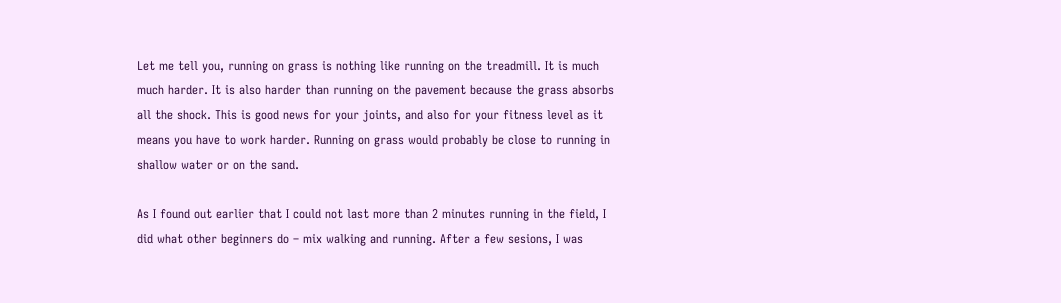Let me tell you, running on grass is nothing like running on the treadmill. It is much much harder. It is also harder than running on the pavement because the grass absorbs all the shock. This is good news for your joints, and also for your fitness level as it means you have to work harder. Running on grass would probably be close to running in shallow water or on the sand.

As I found out earlier that I could not last more than 2 minutes running in the field, I did what other beginners do – mix walking and running. After a few sesions, I was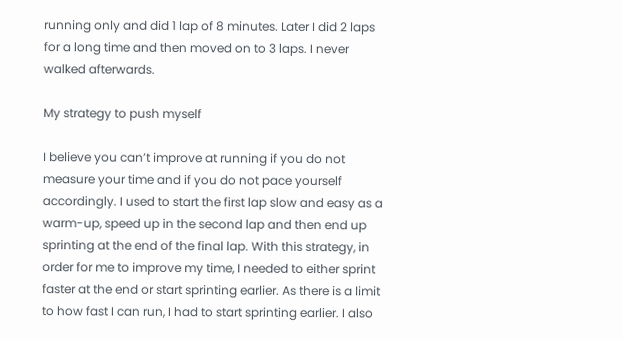running only and did 1 lap of 8 minutes. Later I did 2 laps for a long time and then moved on to 3 laps. I never walked afterwards.

My strategy to push myself

I believe you can’t improve at running if you do not measure your time and if you do not pace yourself accordingly. I used to start the first lap slow and easy as a warm-up, speed up in the second lap and then end up sprinting at the end of the final lap. With this strategy, in order for me to improve my time, I needed to either sprint faster at the end or start sprinting earlier. As there is a limit to how fast I can run, I had to start sprinting earlier. I also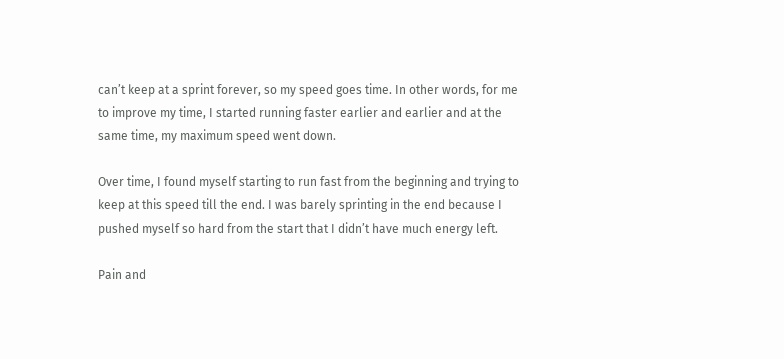can’t keep at a sprint forever, so my speed goes time. In other words, for me to improve my time, I started running faster earlier and earlier and at the same time, my maximum speed went down.

Over time, I found myself starting to run fast from the beginning and trying to keep at this speed till the end. I was barely sprinting in the end because I pushed myself so hard from the start that I didn’t have much energy left.

Pain and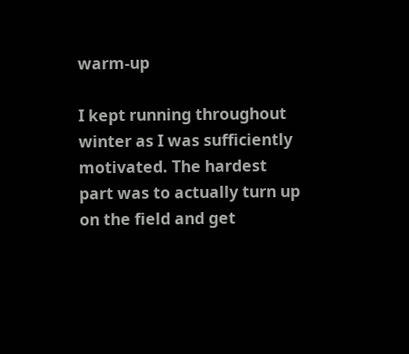warm-up

I kept running throughout winter as I was sufficiently motivated. The hardest part was to actually turn up on the field and get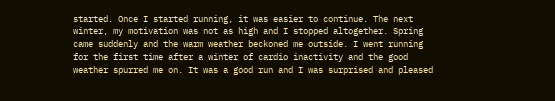started. Once I started running, it was easier to continue. The next winter, my motivation was not as high and I stopped altogether. Spring came suddenly and the warm weather beckoned me outside. I went running for the first time after a winter of cardio inactivity and the good weather spurred me on. It was a good run and I was surprised and pleased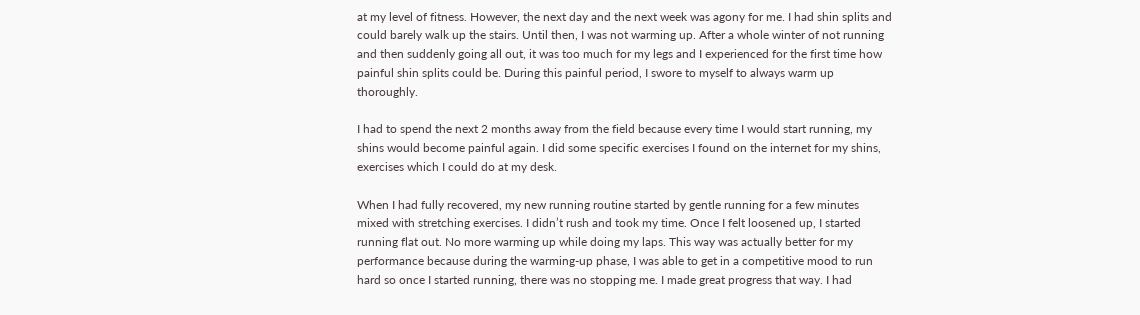at my level of fitness. However, the next day and the next week was agony for me. I had shin splits and could barely walk up the stairs. Until then, I was not warming up. After a whole winter of not running and then suddenly going all out, it was too much for my legs and I experienced for the first time how painful shin splits could be. During this painful period, I swore to myself to always warm up thoroughly.

I had to spend the next 2 months away from the field because every time I would start running, my shins would become painful again. I did some specific exercises I found on the internet for my shins, exercises which I could do at my desk.

When I had fully recovered, my new running routine started by gentle running for a few minutes mixed with stretching exercises. I didn’t rush and took my time. Once I felt loosened up, I started running flat out. No more warming up while doing my laps. This way was actually better for my performance because during the warming-up phase, I was able to get in a competitive mood to run hard so once I started running, there was no stopping me. I made great progress that way. I had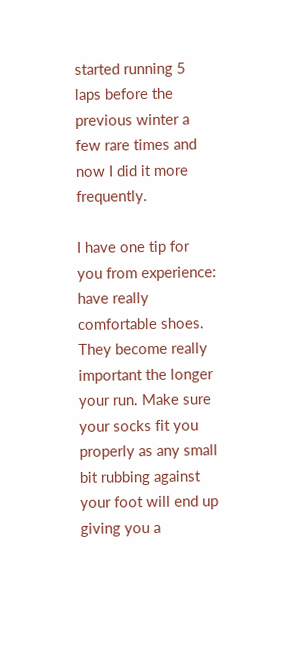started running 5 laps before the previous winter a few rare times and now I did it more frequently.

I have one tip for you from experience: have really comfortable shoes. They become really important the longer your run. Make sure your socks fit you properly as any small bit rubbing against your foot will end up giving you a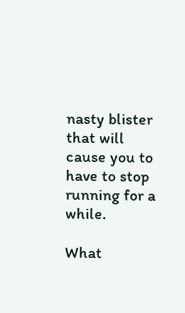nasty blister that will cause you to have to stop running for a while.

What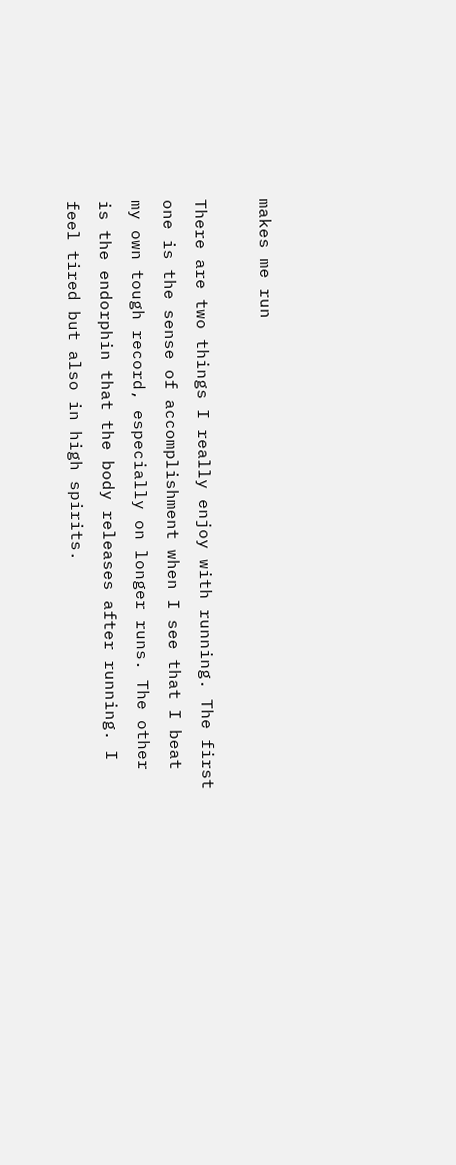makes me run

There are two things I really enjoy with running. The first one is the sense of accomplishment when I see that I beat my own tough record, especially on longer runs. The other is the endorphin that the body releases after running. I feel tired but also in high spirits.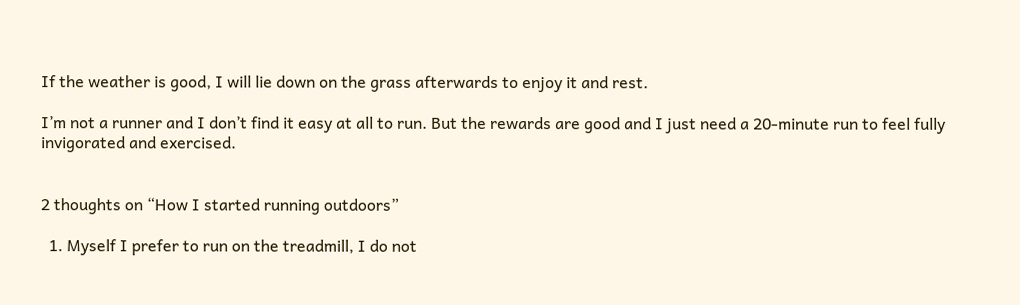If the weather is good, I will lie down on the grass afterwards to enjoy it and rest.

I’m not a runner and I don’t find it easy at all to run. But the rewards are good and I just need a 20-minute run to feel fully invigorated and exercised.


2 thoughts on “How I started running outdoors”

  1. Myself I prefer to run on the treadmill, I do not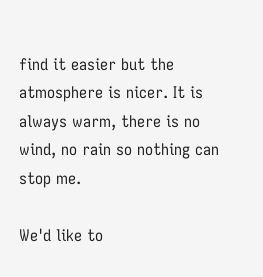find it easier but the atmosphere is nicer. It is always warm, there is no wind, no rain so nothing can stop me.

We'd like to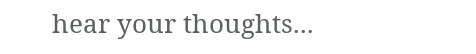hear your thoughts...